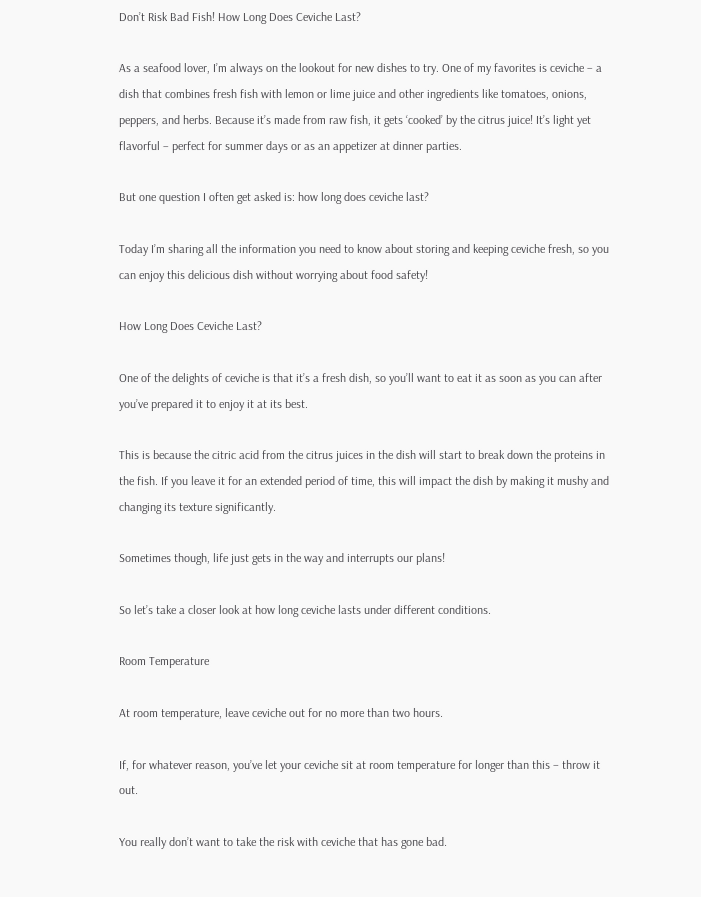Don’t Risk Bad Fish! How Long Does Ceviche Last?

As a seafood lover, I’m always on the lookout for new dishes to try. One of my favorites is ceviche – a dish that combines fresh fish with lemon or lime juice and other ingredients like tomatoes, onions, peppers, and herbs. Because it’s made from raw fish, it gets ‘cooked’ by the citrus juice! It’s light yet flavorful – perfect for summer days or as an appetizer at dinner parties.

But one question I often get asked is: how long does ceviche last?

Today I’m sharing all the information you need to know about storing and keeping ceviche fresh, so you can enjoy this delicious dish without worrying about food safety!

How Long Does Ceviche Last?

One of the delights of ceviche is that it’s a fresh dish, so you’ll want to eat it as soon as you can after you’ve prepared it to enjoy it at its best.

This is because the citric acid from the citrus juices in the dish will start to break down the proteins in the fish. If you leave it for an extended period of time, this will impact the dish by making it mushy and changing its texture significantly.

Sometimes though, life just gets in the way and interrupts our plans!

So let’s take a closer look at how long ceviche lasts under different conditions.

Room Temperature

At room temperature, leave ceviche out for no more than two hours.

If, for whatever reason, you’ve let your ceviche sit at room temperature for longer than this – throw it out.

You really don’t want to take the risk with ceviche that has gone bad.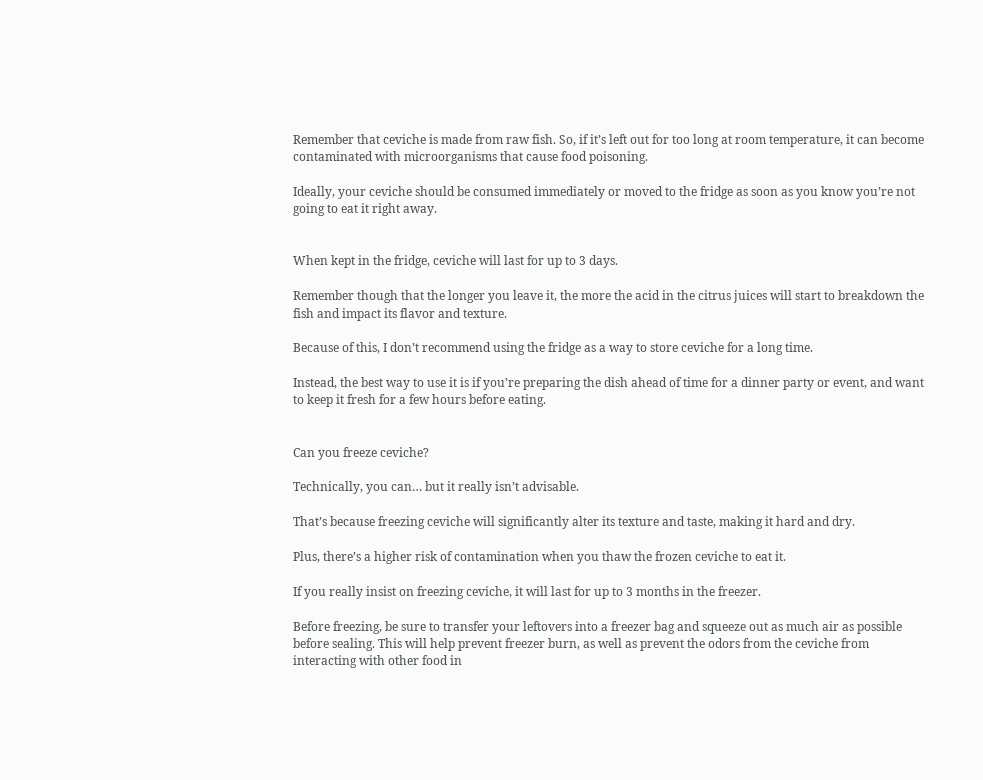Remember that ceviche is made from raw fish. So, if it’s left out for too long at room temperature, it can become contaminated with microorganisms that cause food poisoning.

Ideally, your ceviche should be consumed immediately or moved to the fridge as soon as you know you’re not going to eat it right away.


When kept in the fridge, ceviche will last for up to 3 days.

Remember though that the longer you leave it, the more the acid in the citrus juices will start to breakdown the fish and impact its flavor and texture.

Because of this, I don’t recommend using the fridge as a way to store ceviche for a long time.

Instead, the best way to use it is if you’re preparing the dish ahead of time for a dinner party or event, and want to keep it fresh for a few hours before eating.


Can you freeze ceviche?

Technically, you can… but it really isn’t advisable.

That’s because freezing ceviche will significantly alter its texture and taste, making it hard and dry.

Plus, there’s a higher risk of contamination when you thaw the frozen ceviche to eat it.

If you really insist on freezing ceviche, it will last for up to 3 months in the freezer.

Before freezing, be sure to transfer your leftovers into a freezer bag and squeeze out as much air as possible before sealing. This will help prevent freezer burn, as well as prevent the odors from the ceviche from interacting with other food in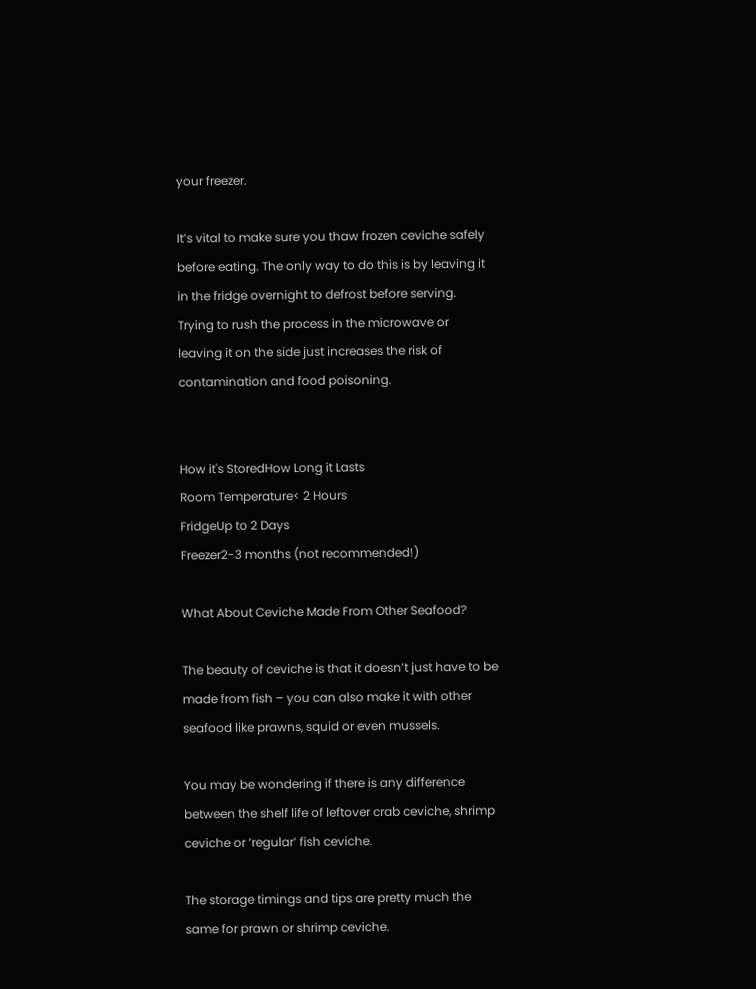your freezer.

It’s vital to make sure you thaw frozen ceviche safely before eating. The only way to do this is by leaving it in the fridge overnight to defrost before serving. Trying to rush the process in the microwave or leaving it on the side just increases the risk of contamination and food poisoning.


How it's StoredHow Long it Lasts
Room Temperature< 2 Hours
FridgeUp to 2 Days
Freezer2-3 months (not recommended!)

What About Ceviche Made From Other Seafood?

The beauty of ceviche is that it doesn’t just have to be made from fish – you can also make it with other seafood like prawns, squid or even mussels.

You may be wondering if there is any difference between the shelf life of leftover crab ceviche, shrimp ceviche or ‘regular’ fish ceviche.

The storage timings and tips are pretty much the same for prawn or shrimp ceviche.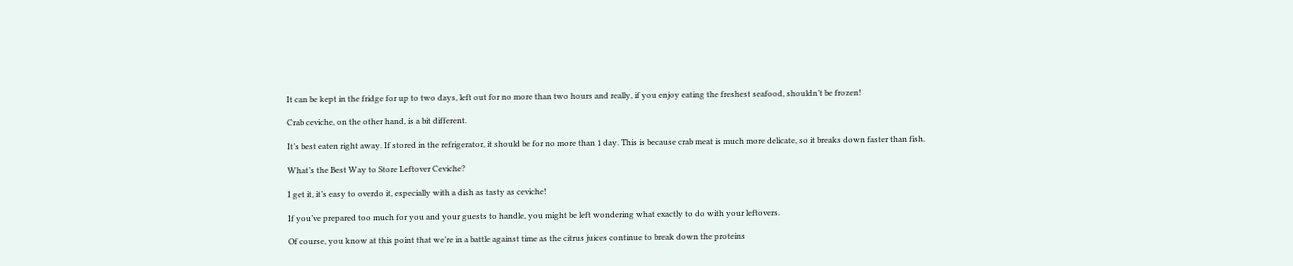It can be kept in the fridge for up to two days, left out for no more than two hours and really, if you enjoy eating the freshest seafood, shouldn’t be frozen!

Crab ceviche, on the other hand, is a bit different.

It’s best eaten right away. If stored in the refrigerator, it should be for no more than 1 day. This is because crab meat is much more delicate, so it breaks down faster than fish.

What’s the Best Way to Store Leftover Ceviche?

I get it, it’s easy to overdo it, especially with a dish as tasty as ceviche!

If you’ve prepared too much for you and your guests to handle, you might be left wondering what exactly to do with your leftovers.

Of course, you know at this point that we’re in a battle against time as the citrus juices continue to break down the proteins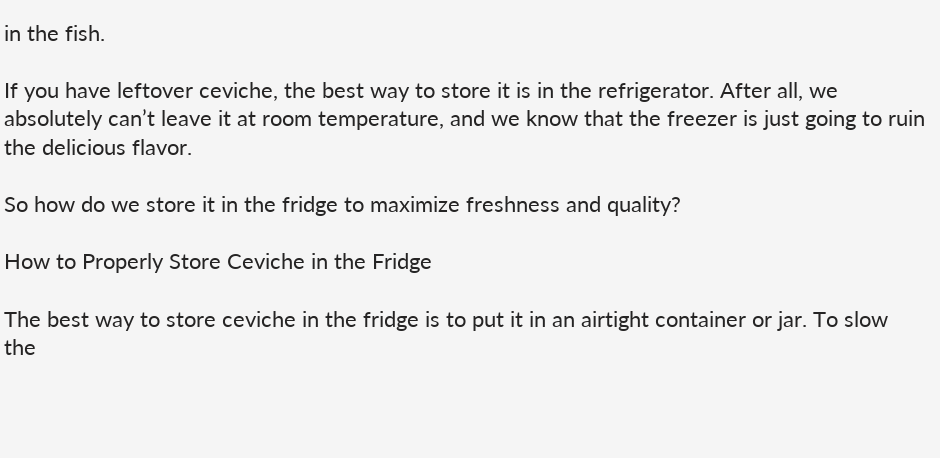in the fish.

If you have leftover ceviche, the best way to store it is in the refrigerator. After all, we absolutely can’t leave it at room temperature, and we know that the freezer is just going to ruin the delicious flavor.

So how do we store it in the fridge to maximize freshness and quality?

How to Properly Store Ceviche in the Fridge

The best way to store ceviche in the fridge is to put it in an airtight container or jar. To slow the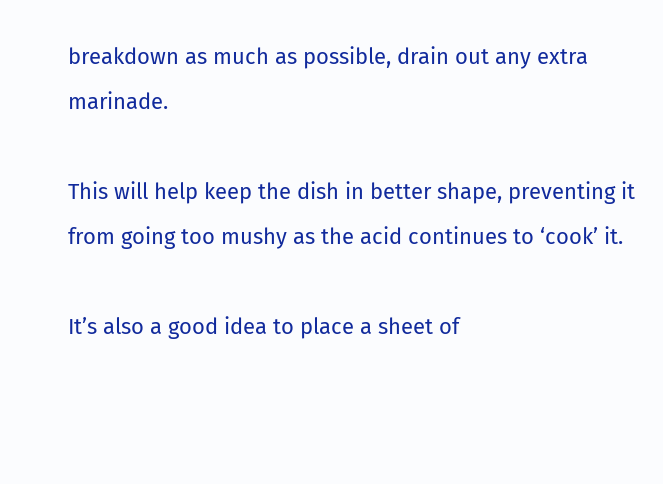breakdown as much as possible, drain out any extra marinade.

This will help keep the dish in better shape, preventing it from going too mushy as the acid continues to ‘cook’ it.

It’s also a good idea to place a sheet of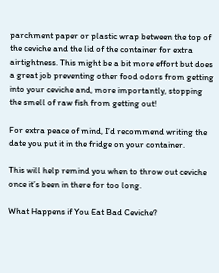parchment paper or plastic wrap between the top of the ceviche and the lid of the container for extra airtightness. This might be a bit more effort but does a great job preventing other food odors from getting into your ceviche and, more importantly, stopping the smell of raw fish from getting out!

For extra peace of mind, I’d recommend writing the date you put it in the fridge on your container.

This will help remind you when to throw out ceviche once it’s been in there for too long.

What Happens if You Eat Bad Ceviche?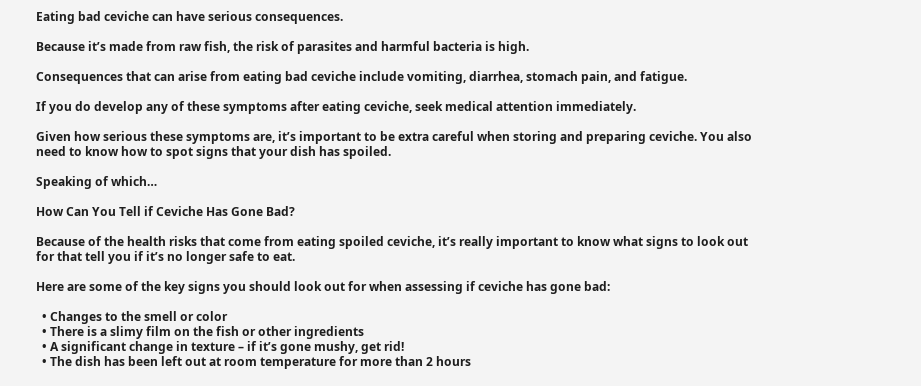Eating bad ceviche can have serious consequences.

Because it’s made from raw fish, the risk of parasites and harmful bacteria is high.

Consequences that can arise from eating bad ceviche include vomiting, diarrhea, stomach pain, and fatigue.

If you do develop any of these symptoms after eating ceviche, seek medical attention immediately.

Given how serious these symptoms are, it’s important to be extra careful when storing and preparing ceviche. You also need to know how to spot signs that your dish has spoiled.

Speaking of which…

How Can You Tell if Ceviche Has Gone Bad?

Because of the health risks that come from eating spoiled ceviche, it’s really important to know what signs to look out for that tell you if it’s no longer safe to eat.

Here are some of the key signs you should look out for when assessing if ceviche has gone bad:

  • Changes to the smell or color
  • There is a slimy film on the fish or other ingredients
  • A significant change in texture – if it’s gone mushy, get rid!
  • The dish has been left out at room temperature for more than 2 hours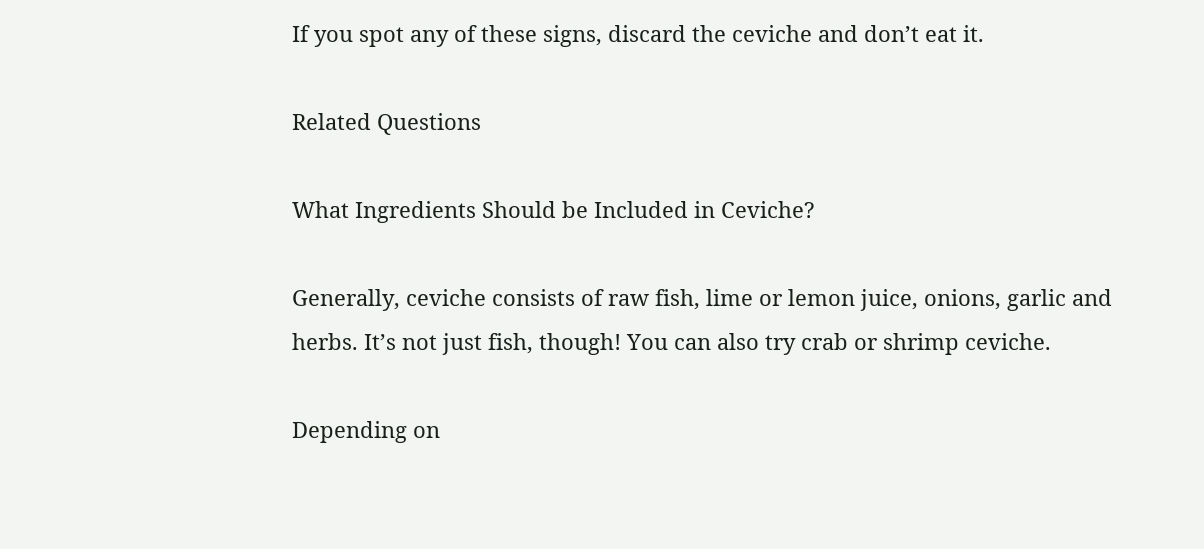If you spot any of these signs, discard the ceviche and don’t eat it.

Related Questions

What Ingredients Should be Included in Ceviche?

Generally, ceviche consists of raw fish, lime or lemon juice, onions, garlic and herbs. It’s not just fish, though! You can also try crab or shrimp ceviche.

Depending on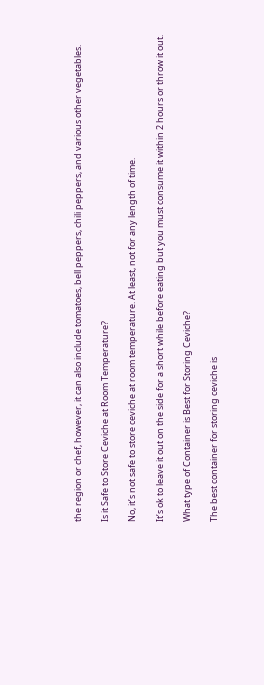the region or chef, however, it can also include tomatoes, bell peppers, chili peppers, and various other vegetables.

Is it Safe to Store Ceviche at Room Temperature?

No, it’s not safe to store ceviche at room temperature. At least, not for any length of time.

It’s ok to leave it out on the side for a short while before eating but you must consume it within 2 hours or throw it out.

What type of Container is Best for Storing Ceviche?

The best container for storing ceviche is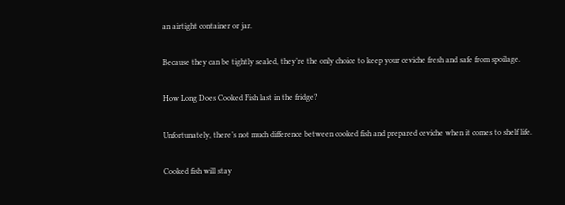an airtight container or jar.

Because they can be tightly sealed, they’re the only choice to keep your ceviche fresh and safe from spoilage.

How Long Does Cooked Fish last in the fridge?

Unfortunately, there’s not much difference between cooked fish and prepared ceviche when it comes to shelf life.

Cooked fish will stay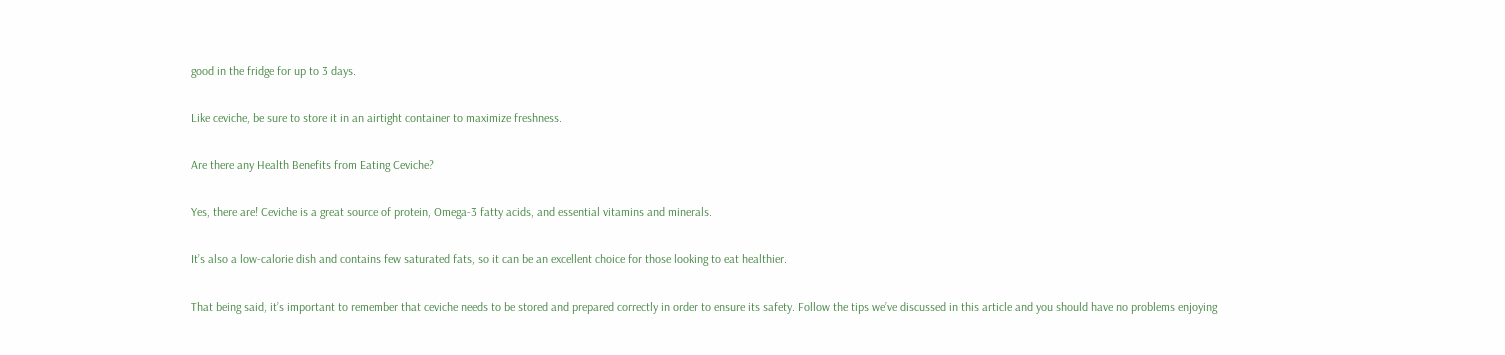good in the fridge for up to 3 days.

Like ceviche, be sure to store it in an airtight container to maximize freshness.

Are there any Health Benefits from Eating Ceviche?

Yes, there are! Ceviche is a great source of protein, Omega-3 fatty acids, and essential vitamins and minerals.

It’s also a low-calorie dish and contains few saturated fats, so it can be an excellent choice for those looking to eat healthier.

That being said, it’s important to remember that ceviche needs to be stored and prepared correctly in order to ensure its safety. Follow the tips we’ve discussed in this article and you should have no problems enjoying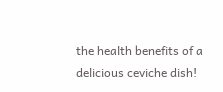the health benefits of a delicious ceviche dish!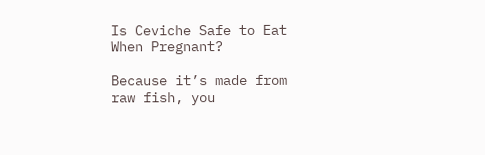Is Ceviche Safe to Eat When Pregnant?

Because it’s made from raw fish, you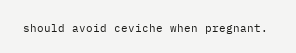should avoid ceviche when pregnant.